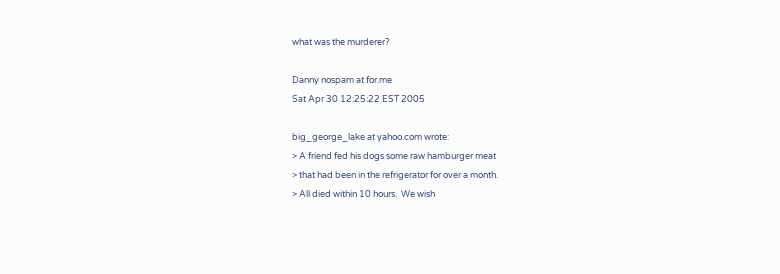what was the murderer?

Danny nospam at for.me
Sat Apr 30 12:25:22 EST 2005

big_george_lake at yahoo.com wrote:
> A friend fed his dogs some raw hamburger meat
> that had been in the refrigerator for over a month.
> All died within 10 hours.  We wish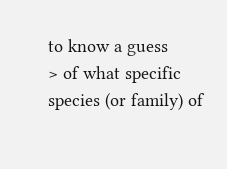to know a guess
> of what specific species (or family) of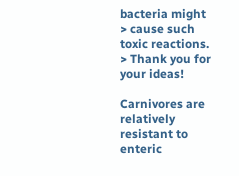bacteria might
> cause such toxic reactions.
> Thank you for your ideas!

Carnivores are relatively resistant to enteric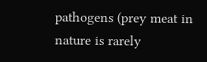pathogens (prey meat in
nature is rarely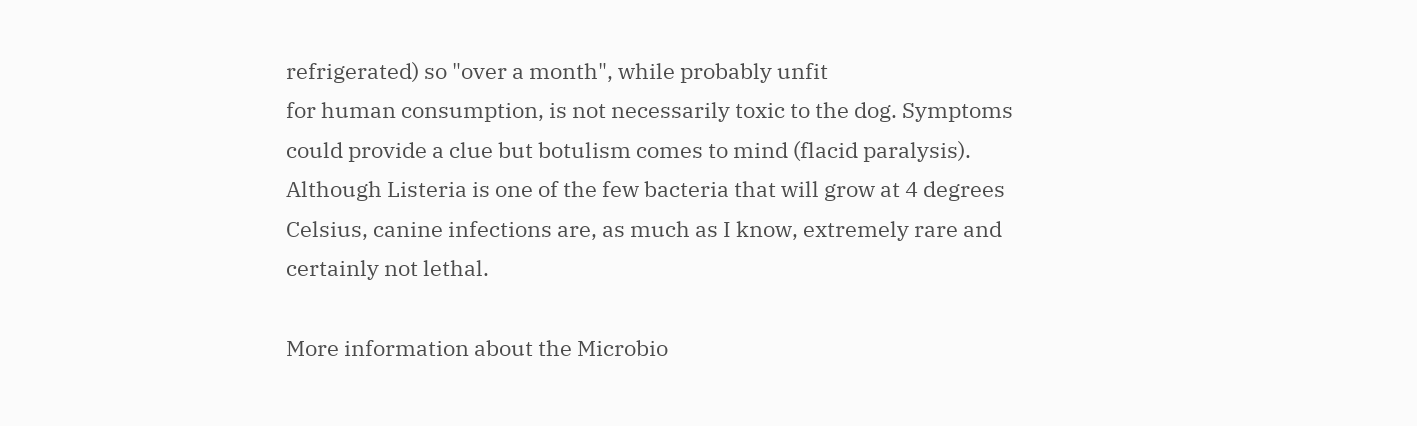refrigerated) so "over a month", while probably unfit
for human consumption, is not necessarily toxic to the dog. Symptoms
could provide a clue but botulism comes to mind (flacid paralysis).
Although Listeria is one of the few bacteria that will grow at 4 degrees
Celsius, canine infections are, as much as I know, extremely rare and
certainly not lethal.

More information about the Microbio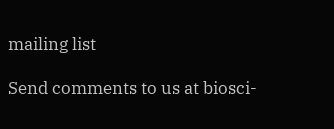mailing list

Send comments to us at biosci-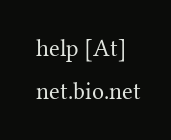help [At] net.bio.net